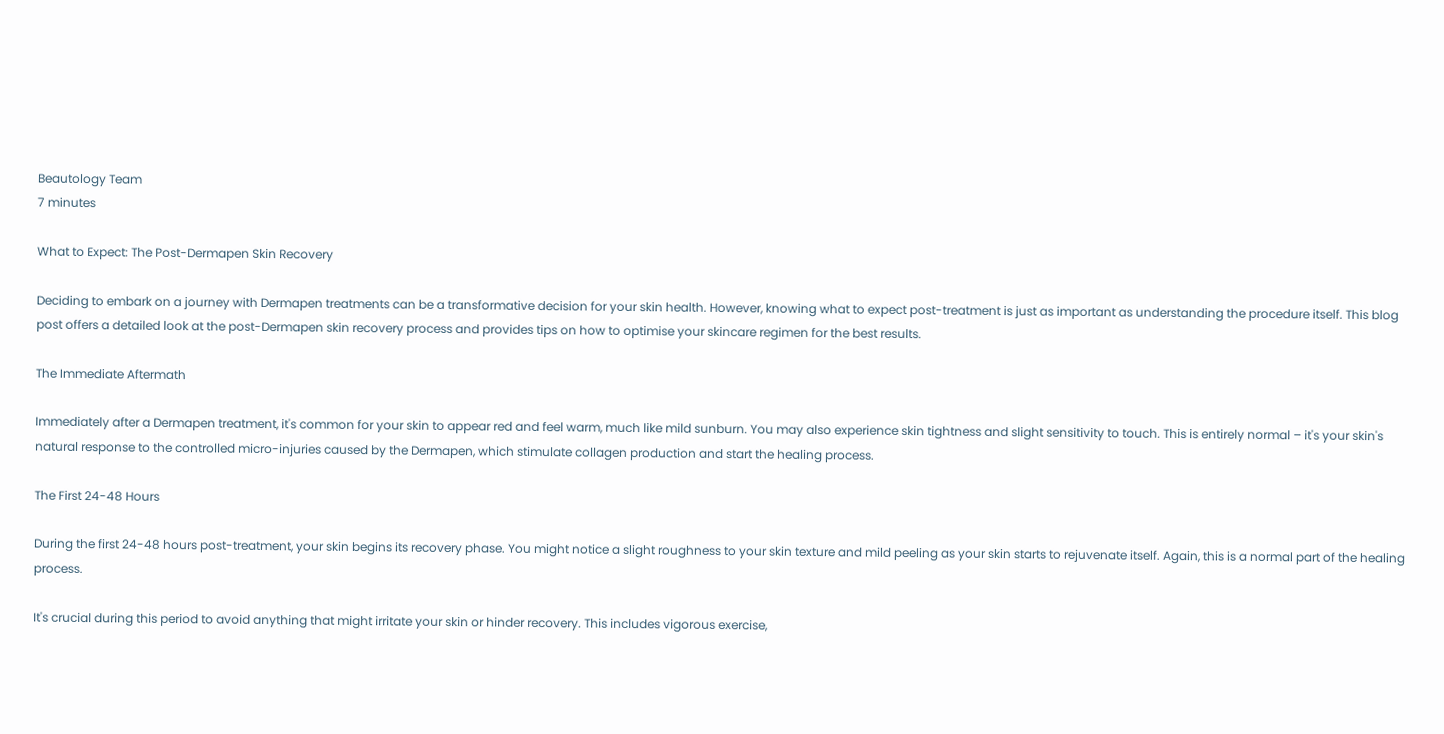Beautology Team
7 minutes

What to Expect: The Post-Dermapen Skin Recovery

Deciding to embark on a journey with Dermapen treatments can be a transformative decision for your skin health. However, knowing what to expect post-treatment is just as important as understanding the procedure itself. This blog post offers a detailed look at the post-Dermapen skin recovery process and provides tips on how to optimise your skincare regimen for the best results.

The Immediate Aftermath

Immediately after a Dermapen treatment, it's common for your skin to appear red and feel warm, much like mild sunburn. You may also experience skin tightness and slight sensitivity to touch. This is entirely normal – it's your skin's natural response to the controlled micro-injuries caused by the Dermapen, which stimulate collagen production and start the healing process.

The First 24-48 Hours

During the first 24-48 hours post-treatment, your skin begins its recovery phase. You might notice a slight roughness to your skin texture and mild peeling as your skin starts to rejuvenate itself. Again, this is a normal part of the healing process.

It's crucial during this period to avoid anything that might irritate your skin or hinder recovery. This includes vigorous exercise,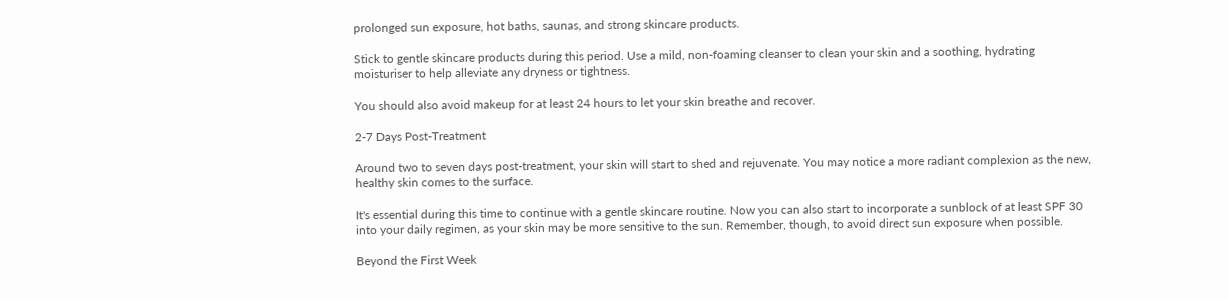prolonged sun exposure, hot baths, saunas, and strong skincare products.

Stick to gentle skincare products during this period. Use a mild, non-foaming cleanser to clean your skin and a soothing, hydrating moisturiser to help alleviate any dryness or tightness.

You should also avoid makeup for at least 24 hours to let your skin breathe and recover.

2-7 Days Post-Treatment

Around two to seven days post-treatment, your skin will start to shed and rejuvenate. You may notice a more radiant complexion as the new, healthy skin comes to the surface.

It's essential during this time to continue with a gentle skincare routine. Now you can also start to incorporate a sunblock of at least SPF 30 into your daily regimen, as your skin may be more sensitive to the sun. Remember, though, to avoid direct sun exposure when possible.

Beyond the First Week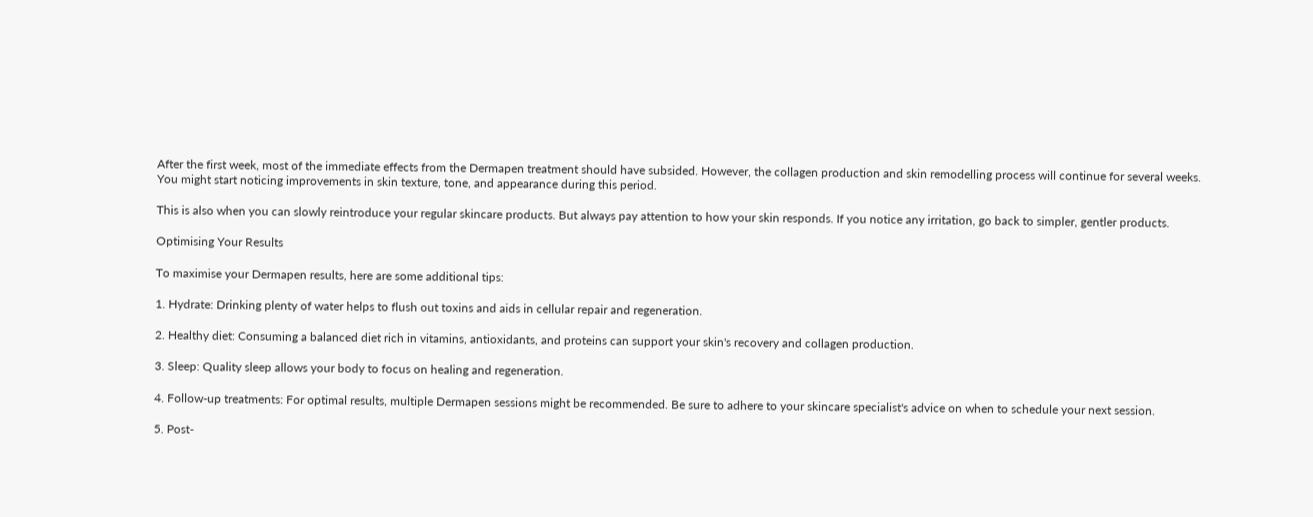After the first week, most of the immediate effects from the Dermapen treatment should have subsided. However, the collagen production and skin remodelling process will continue for several weeks. You might start noticing improvements in skin texture, tone, and appearance during this period.

This is also when you can slowly reintroduce your regular skincare products. But always pay attention to how your skin responds. If you notice any irritation, go back to simpler, gentler products.

Optimising Your Results

To maximise your Dermapen results, here are some additional tips:

1. Hydrate: Drinking plenty of water helps to flush out toxins and aids in cellular repair and regeneration.

2. Healthy diet: Consuming a balanced diet rich in vitamins, antioxidants, and proteins can support your skin's recovery and collagen production.

3. Sleep: Quality sleep allows your body to focus on healing and regeneration.

4. Follow-up treatments: For optimal results, multiple Dermapen sessions might be recommended. Be sure to adhere to your skincare specialist's advice on when to schedule your next session.

5. Post-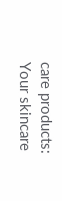care products: Your skincare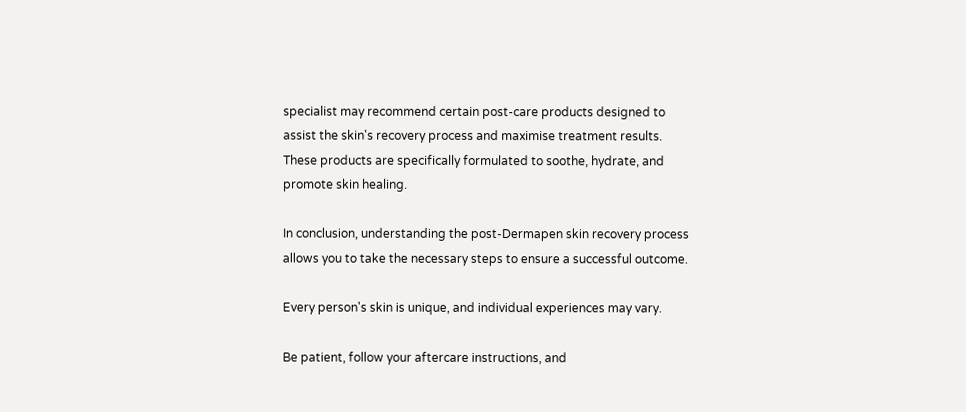specialist may recommend certain post-care products designed to assist the skin's recovery process and maximise treatment results. These products are specifically formulated to soothe, hydrate, and promote skin healing.

In conclusion, understanding the post-Dermapen skin recovery process allows you to take the necessary steps to ensure a successful outcome.

Every person's skin is unique, and individual experiences may vary.

Be patient, follow your aftercare instructions, and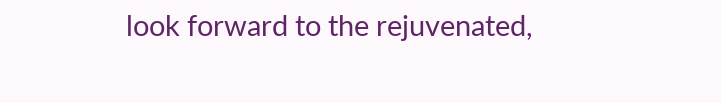look forward to the rejuvenated,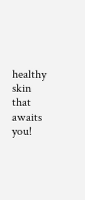healthy skin that awaits you!